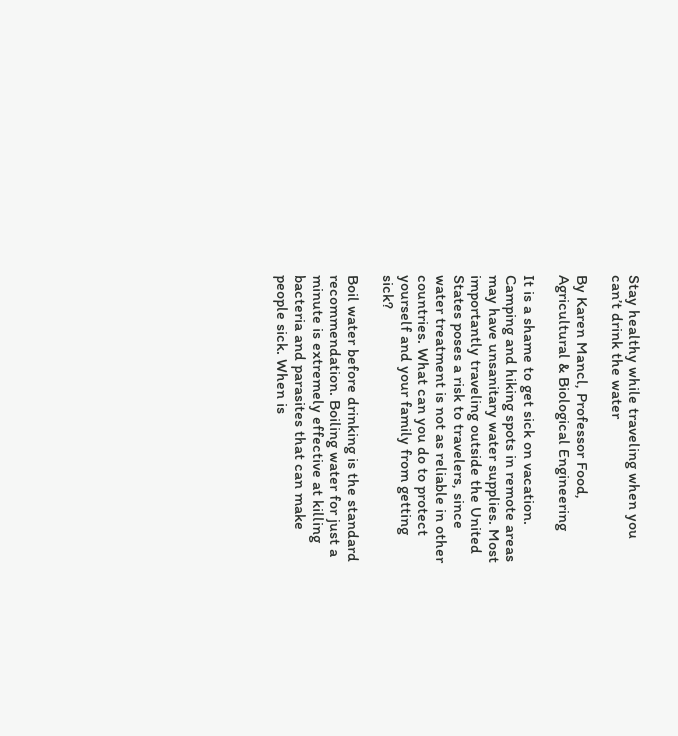Stay healthy while traveling when you can’t drink the water

By Karen Mancl, Professor Food, Agricultural & Biological Engineering

It is a shame to get sick on vacation. Camping and hiking spots in remote areas may have unsanitary water supplies. Most importantly traveling outside the United States poses a risk to travelers, since water treatment is not as reliable in other countries. What can you do to protect yourself and your family from getting sick?

Boil water before drinking is the standard recommendation. Boiling water for just a minute is extremely effective at killing bacteria and parasites that can make people sick. When is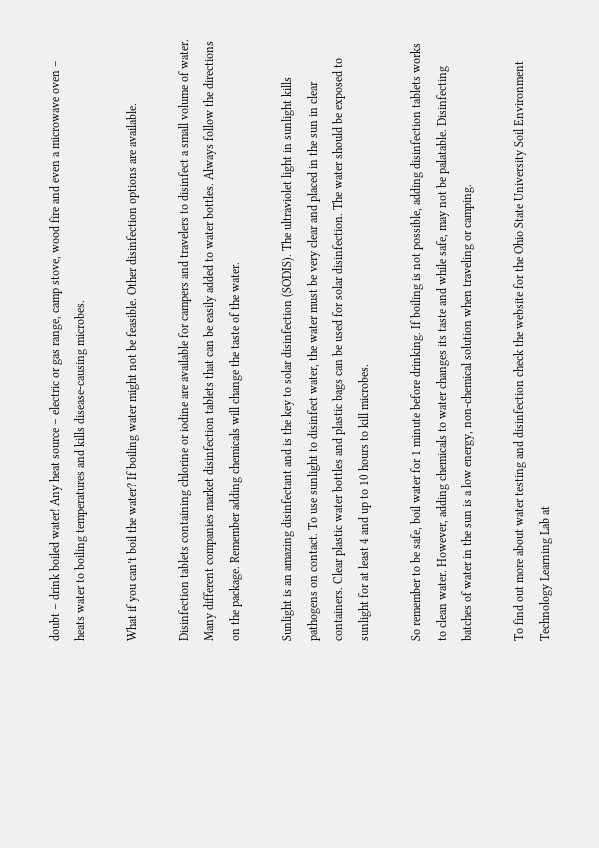doubt – drink boiled water! Any heat source – electric or gas range, camp stove, wood fire and even a microwave oven – heats water to boiling temperatures and kills disease-causing microbes.

What if you can’t boil the water? If boiling water might not be feasible. Other disinfection options are available.

Disinfection tablets containing chlorine or iodine are available for campers and travelers to disinfect a small volume of water. Many different companies market disinfection tablets that can be easily added to water bottles. Always follow the directions on the package. Remember adding chemicals will change the taste of the water.

Sunlight is an amazing disinfectant and is the key to solar disinfection (SODIS). The ultraviolet light in sunlight kills pathogens on contact. To use sunlight to disinfect water, the water must be very clear and placed in the sun in clear containers. Clear plastic water bottles and plastic bags can be used for solar disinfection. The water should be exposed to sunlight for at least 4 and up to 10 hours to kill microbes.

So remember to be safe, boil water for 1 minute before drinking. If boiling is not possible, adding disinfection tablets works to clean water. However, adding chemicals to water changes its taste and while safe, may not be palatable. Disinfecting batches of water in the sun is a low energy, non-chemical solution when traveling or camping.

To find out more about water testing and disinfection check the website for the Ohio State University Soil Environment Technology Learning Lab at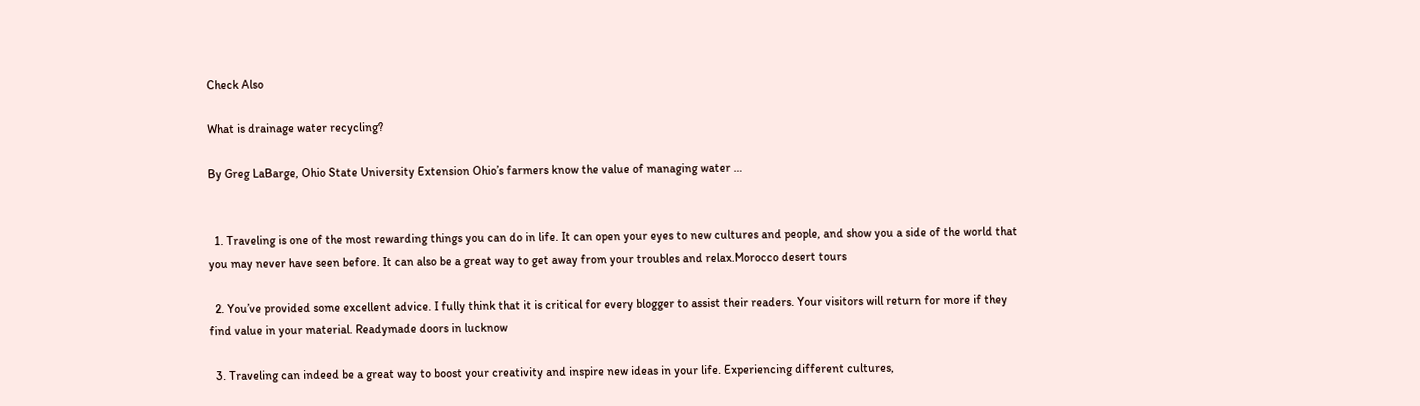Check Also

What is drainage water recycling?

By Greg LaBarge, Ohio State University Extension Ohio’s farmers know the value of managing water …


  1. Traveling is one of the most rewarding things you can do in life. It can open your eyes to new cultures and people, and show you a side of the world that you may never have seen before. It can also be a great way to get away from your troubles and relax.Morocco desert tours

  2. You’ve provided some excellent advice. I fully think that it is critical for every blogger to assist their readers. Your visitors will return for more if they find value in your material. Readymade doors in lucknow

  3. Traveling can indeed be a great way to boost your creativity and inspire new ideas in your life. Experiencing different cultures,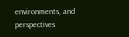environments, and perspectives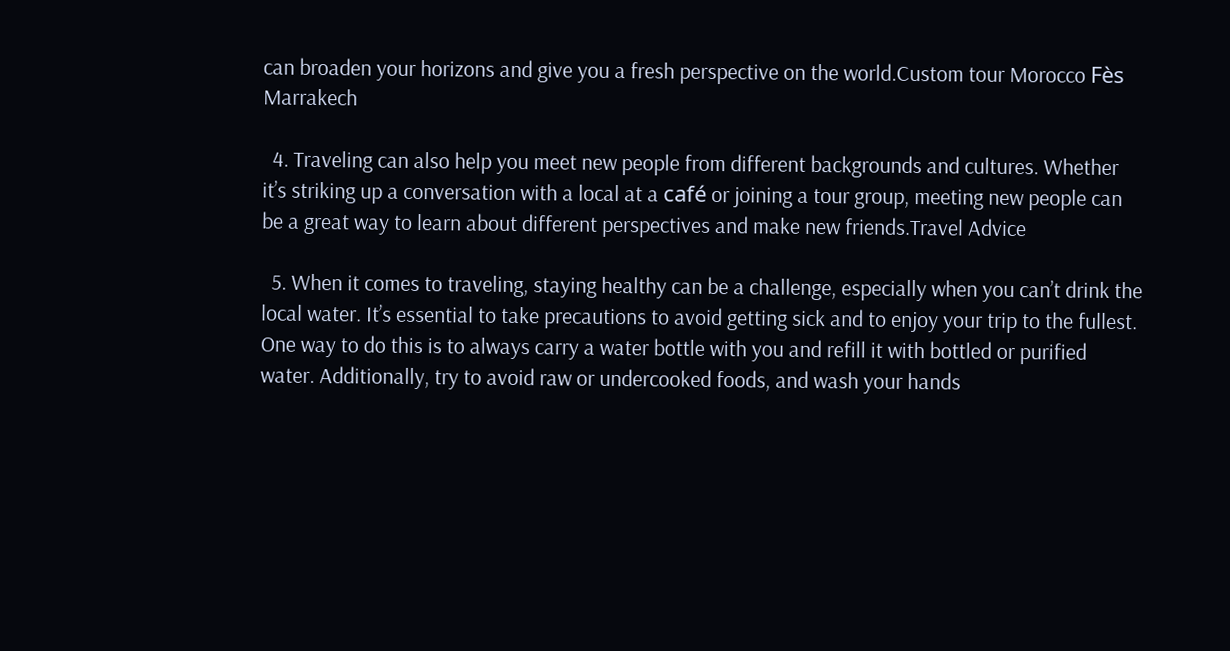can broaden your horizons and give you a fresh perspective on the world.Custom tour Morocco Fès Marrakech

  4. Traveling can also help you meet new people from different backgrounds and cultures. Whether it’s striking up a conversation with a local at a café or joining a tour group, meeting new people can be a great way to learn about different perspectives and make new friends.Travel Advice

  5. When it comes to traveling, staying healthy can be a challenge, especially when you can’t drink the local water. It’s essential to take precautions to avoid getting sick and to enjoy your trip to the fullest. One way to do this is to always carry a water bottle with you and refill it with bottled or purified water. Additionally, try to avoid raw or undercooked foods, and wash your hands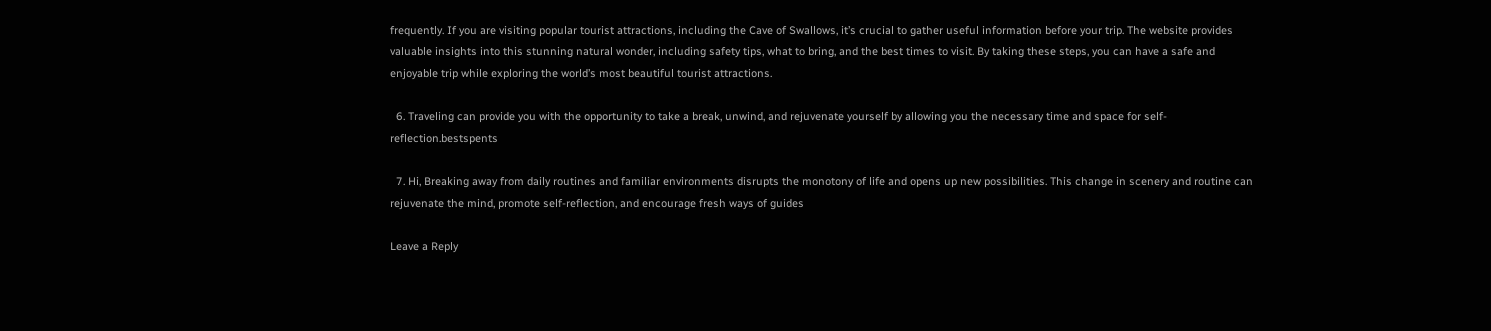frequently. If you are visiting popular tourist attractions, including the Cave of Swallows, it’s crucial to gather useful information before your trip. The website provides valuable insights into this stunning natural wonder, including safety tips, what to bring, and the best times to visit. By taking these steps, you can have a safe and enjoyable trip while exploring the world’s most beautiful tourist attractions.

  6. Traveling can provide you with the opportunity to take a break, unwind, and rejuvenate yourself by allowing you the necessary time and space for self-reflection.bestspents

  7. Hi, Breaking away from daily routines and familiar environments disrupts the monotony of life and opens up new possibilities. This change in scenery and routine can rejuvenate the mind, promote self-reflection, and encourage fresh ways of guides

Leave a Reply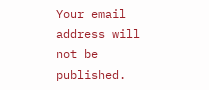Your email address will not be published.